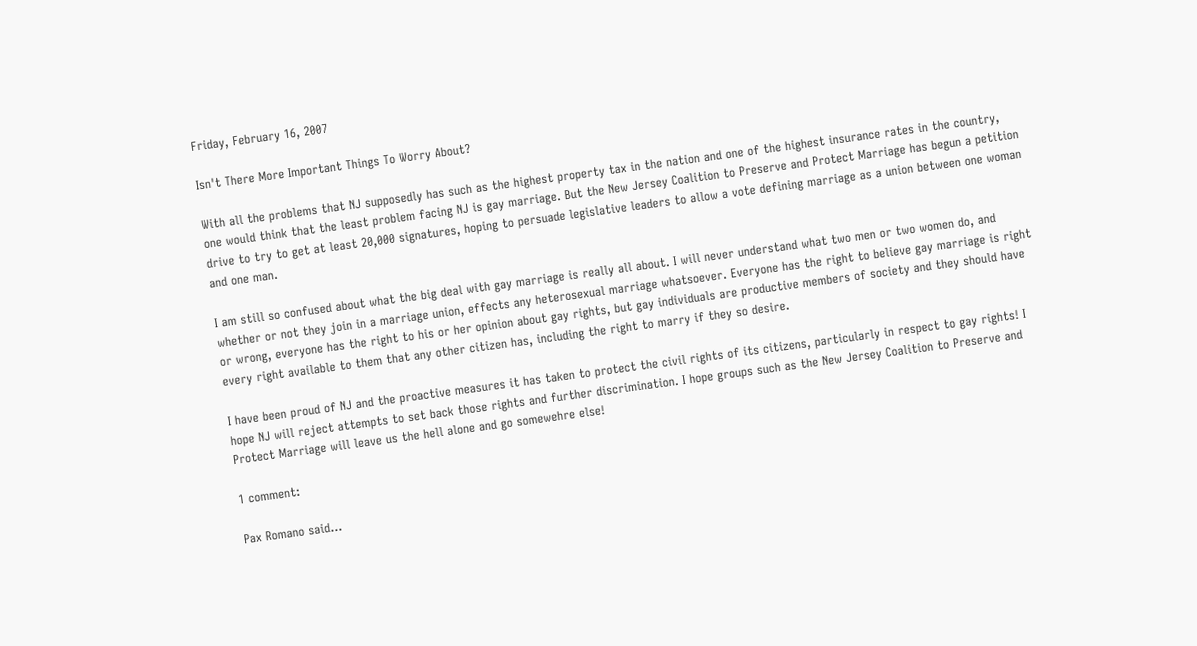Friday, February 16, 2007

Isn't There More Important Things To Worry About?

With all the problems that NJ supposedly has such as the highest property tax in the nation and one of the highest insurance rates in the country, one would think that the least problem facing NJ is gay marriage. But the New Jersey Coalition to Preserve and Protect Marriage has begun a petition drive to try to get at least 20,000 signatures, hoping to persuade legislative leaders to allow a vote defining marriage as a union between one woman and one man.

I am still so confused about what the big deal with gay marriage is really all about. I will never understand what two men or two women do, and whether or not they join in a marriage union, effects any heterosexual marriage whatsoever. Everyone has the right to believe gay marriage is right or wrong, everyone has the right to his or her opinion about gay rights, but gay individuals are productive members of society and they should have every right available to them that any other citizen has, including the right to marry if they so desire.

I have been proud of NJ and the proactive measures it has taken to protect the civil rights of its citizens, particularly in respect to gay rights! I hope NJ will reject attempts to set back those rights and further discrimination. I hope groups such as the New Jersey Coalition to Preserve and Protect Marriage will leave us the hell alone and go somewehre else!

1 comment:

Pax Romano said...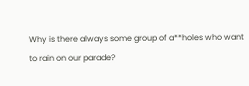Why is there always some group of a**holes who want to rain on our parade?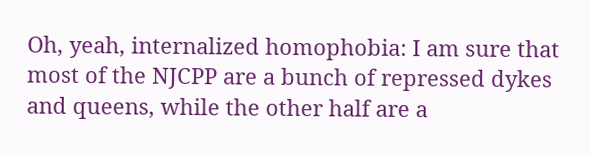Oh, yeah, internalized homophobia: I am sure that most of the NJCPP are a bunch of repressed dykes and queens, while the other half are a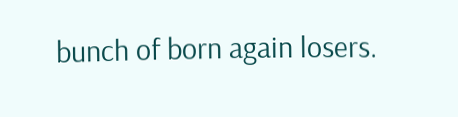bunch of born again losers.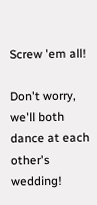Screw 'em all!

Don't worry, we'll both dance at each other's wedding!